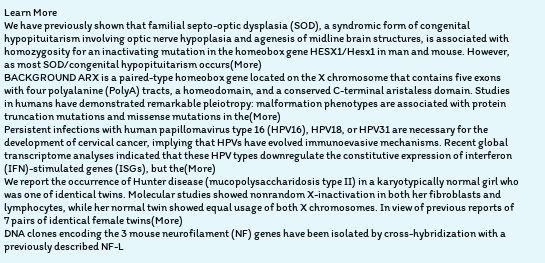Learn More
We have previously shown that familial septo-optic dysplasia (SOD), a syndromic form of congenital hypopituitarism involving optic nerve hypoplasia and agenesis of midline brain structures, is associated with homozygosity for an inactivating mutation in the homeobox gene HESX1/Hesx1 in man and mouse. However, as most SOD/congenital hypopituitarism occurs(More)
BACKGROUND ARX is a paired-type homeobox gene located on the X chromosome that contains five exons with four polyalanine (PolyA) tracts, a homeodomain, and a conserved C-terminal aristaless domain. Studies in humans have demonstrated remarkable pleiotropy: malformation phenotypes are associated with protein truncation mutations and missense mutations in the(More)
Persistent infections with human papillomavirus type 16 (HPV16), HPV18, or HPV31 are necessary for the development of cervical cancer, implying that HPVs have evolved immunoevasive mechanisms. Recent global transcriptome analyses indicated that these HPV types downregulate the constitutive expression of interferon (IFN)-stimulated genes (ISGs), but the(More)
We report the occurrence of Hunter disease (mucopolysaccharidosis type II) in a karyotypically normal girl who was one of identical twins. Molecular studies showed nonrandom X-inactivation in both her fibroblasts and lymphocytes, while her normal twin showed equal usage of both X chromosomes. In view of previous reports of 7 pairs of identical female twins(More)
DNA clones encoding the 3 mouse neurofilament (NF) genes have been isolated by cross-hybridization with a previously described NF-L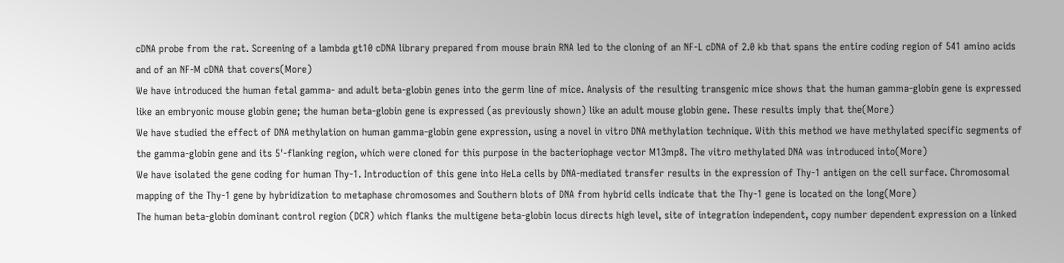cDNA probe from the rat. Screening of a lambda gt10 cDNA library prepared from mouse brain RNA led to the cloning of an NF-L cDNA of 2.0 kb that spans the entire coding region of 541 amino acids and of an NF-M cDNA that covers(More)
We have introduced the human fetal gamma- and adult beta-globin genes into the germ line of mice. Analysis of the resulting transgenic mice shows that the human gamma-globin gene is expressed like an embryonic mouse globin gene; the human beta-globin gene is expressed (as previously shown) like an adult mouse globin gene. These results imply that the(More)
We have studied the effect of DNA methylation on human gamma-globin gene expression, using a novel in vitro DNA methylation technique. With this method we have methylated specific segments of the gamma-globin gene and its 5'-flanking region, which were cloned for this purpose in the bacteriophage vector M13mp8. The vitro methylated DNA was introduced into(More)
We have isolated the gene coding for human Thy-1. Introduction of this gene into HeLa cells by DNA-mediated transfer results in the expression of Thy-1 antigen on the cell surface. Chromosomal mapping of the Thy-1 gene by hybridization to metaphase chromosomes and Southern blots of DNA from hybrid cells indicate that the Thy-1 gene is located on the long(More)
The human beta-globin dominant control region (DCR) which flanks the multigene beta-globin locus directs high level, site of integration independent, copy number dependent expression on a linked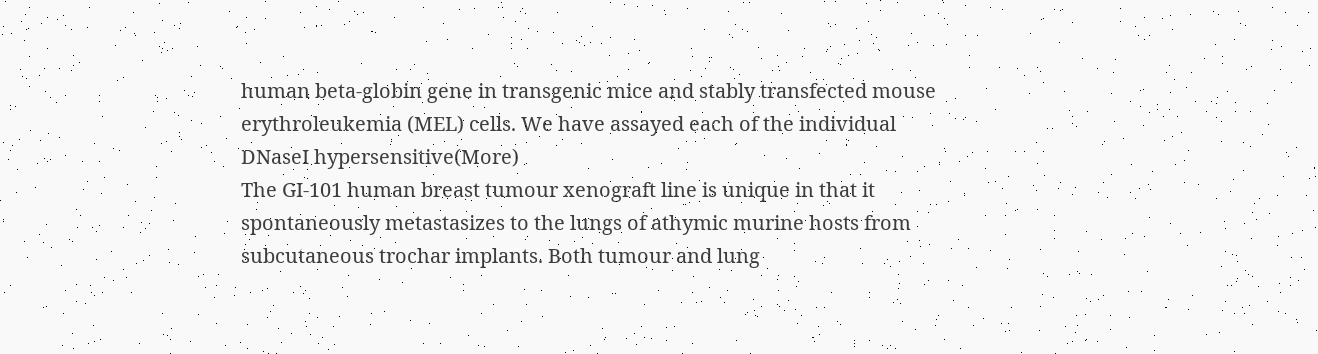human beta-globin gene in transgenic mice and stably transfected mouse erythroleukemia (MEL) cells. We have assayed each of the individual DNaseI hypersensitive(More)
The GI-101 human breast tumour xenograft line is unique in that it spontaneously metastasizes to the lungs of athymic murine hosts from subcutaneous trochar implants. Both tumour and lung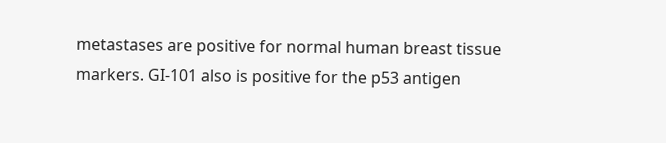metastases are positive for normal human breast tissue markers. GI-101 also is positive for the p53 antigen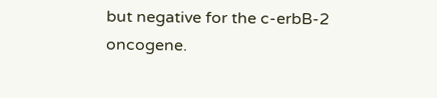but negative for the c-erbB-2 oncogene.